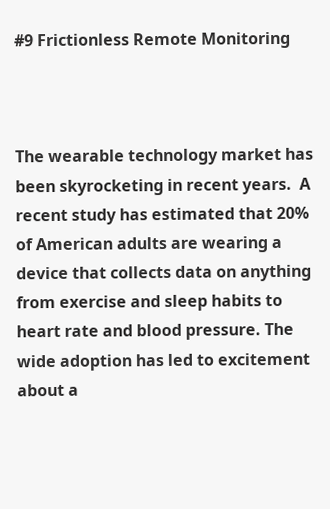#9 Frictionless Remote Monitoring



The wearable technology market has been skyrocketing in recent years.  A recent study has estimated that 20% of American adults are wearing a device that collects data on anything from exercise and sleep habits to heart rate and blood pressure. The wide adoption has led to excitement about a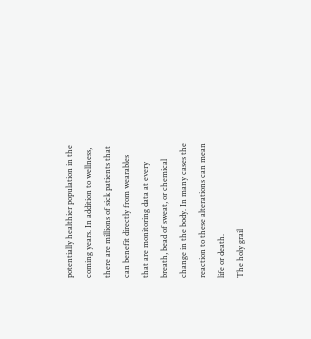potentially healthier population in the coming years. In addition to wellness, there are millions of sick patients that can benefit directly from wearables that are monitoring data at every breath, bead of sweat, or chemical change in the body. In many cases the reaction to these alterations can mean life or death.
The holy grail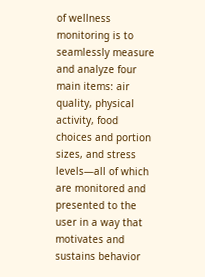of wellness monitoring is to seamlessly measure and analyze four main items: air quality, physical activity, food choices and portion sizes, and stress levels—all of which are monitored and presented to the user in a way that motivates and sustains behavior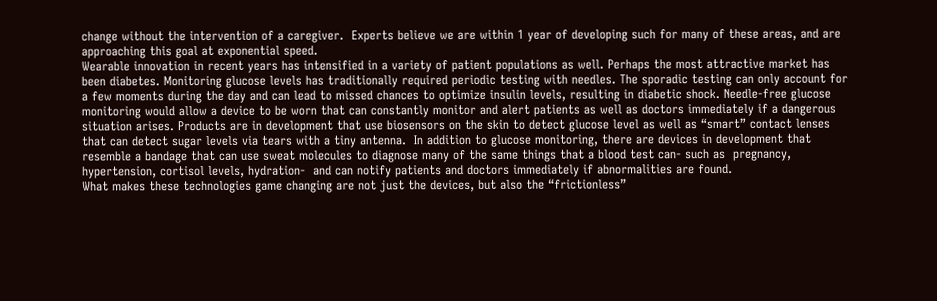change without the intervention of a caregiver.  Experts believe we are within 1 year of developing such for many of these areas, and are approaching this goal at exponential speed.
Wearable innovation in recent years has intensified in a variety of patient populations as well. Perhaps the most attractive market has been diabetes. Monitoring glucose levels has traditionally required periodic testing with needles. The sporadic testing can only account for a few moments during the day and can lead to missed chances to optimize insulin levels, resulting in diabetic shock. Needle-free glucose monitoring would allow a device to be worn that can constantly monitor and alert patients as well as doctors immediately if a dangerous situation arises. Products are in development that use biosensors on the skin to detect glucose level as well as “smart” contact lenses that can detect sugar levels via tears with a tiny antenna.  In addition to glucose monitoring, there are devices in development that resemble a bandage that can use sweat molecules to diagnose many of the same things that a blood test can- such as  pregnancy, hypertension, cortisol levels, hydration-  and can notify patients and doctors immediately if abnormalities are found.
What makes these technologies game changing are not just the devices, but also the “frictionless”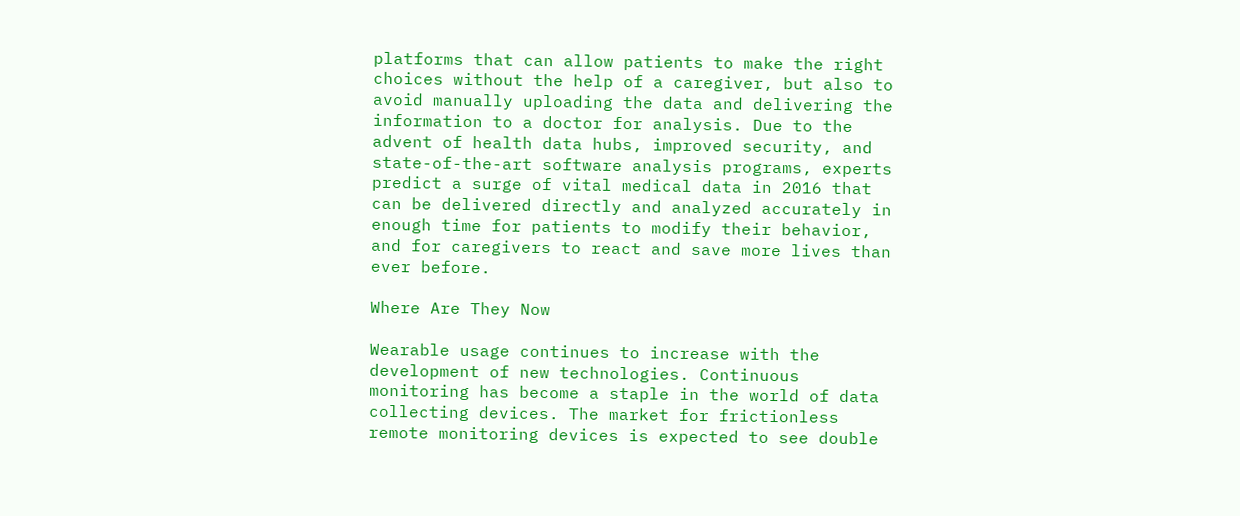platforms that can allow patients to make the right choices without the help of a caregiver, but also to avoid manually uploading the data and delivering the information to a doctor for analysis. Due to the advent of health data hubs, improved security, and state-of-the-art software analysis programs, experts predict a surge of vital medical data in 2016 that can be delivered directly and analyzed accurately in enough time for patients to modify their behavior, and for caregivers to react and save more lives than ever before.

Where Are They Now

Wearable usage continues to increase with the development of new technologies. Continuous monitoring has become a staple in the world of data collecting devices. The market for frictionless remote monitoring devices is expected to see double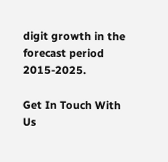digit growth in the forecast period 2015-2025.

Get In Touch With Us